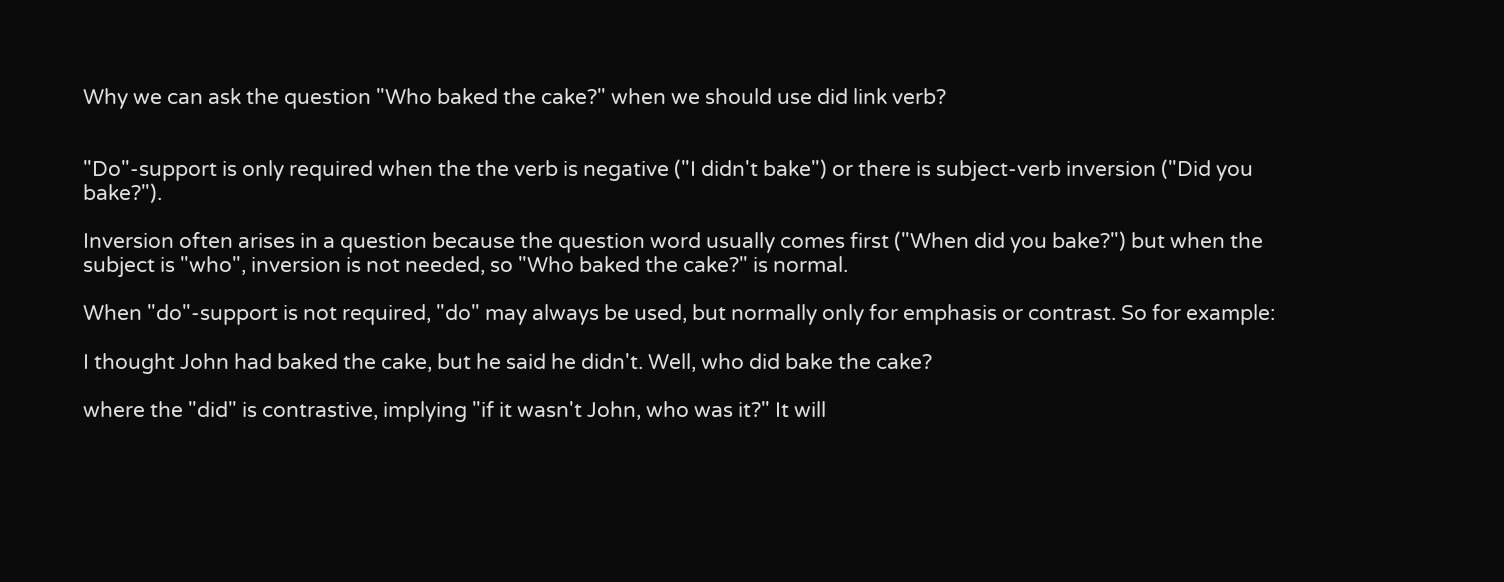Why we can ask the question "Who baked the cake?" when we should use did link verb?


"Do"-support is only required when the the verb is negative ("I didn't bake") or there is subject-verb inversion ("Did you bake?").

Inversion often arises in a question because the question word usually comes first ("When did you bake?") but when the subject is "who", inversion is not needed, so "Who baked the cake?" is normal.

When "do"-support is not required, "do" may always be used, but normally only for emphasis or contrast. So for example:

I thought John had baked the cake, but he said he didn't. Well, who did bake the cake?

where the "did" is contrastive, implying "if it wasn't John, who was it?" It will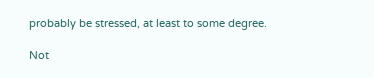probably be stressed, at least to some degree.

Not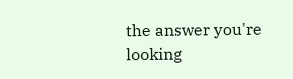the answer you're looking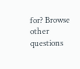for? Browse other questions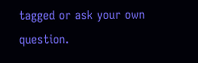tagged or ask your own question.